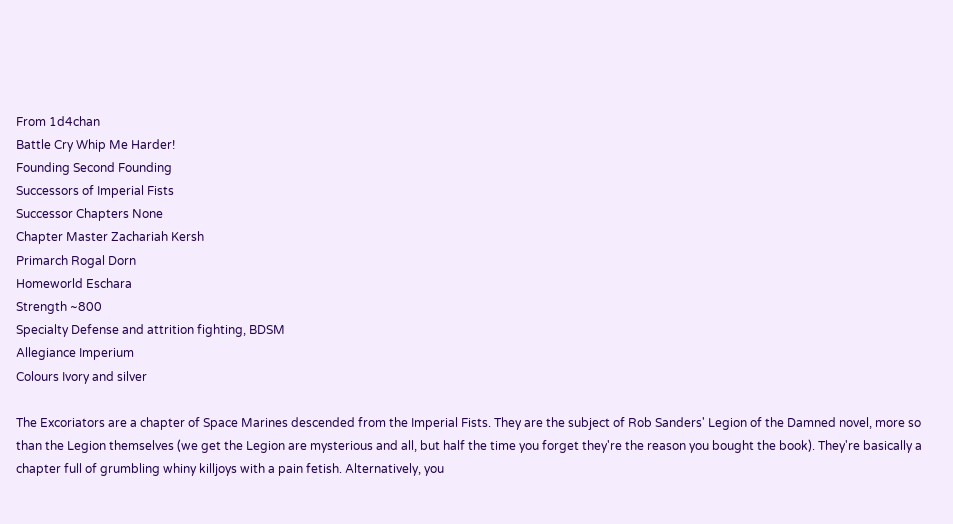From 1d4chan
Battle Cry Whip Me Harder!
Founding Second Founding
Successors of Imperial Fists
Successor Chapters None
Chapter Master Zachariah Kersh
Primarch Rogal Dorn
Homeworld Eschara
Strength ~800
Specialty Defense and attrition fighting, BDSM
Allegiance Imperium
Colours Ivory and silver

The Excoriators are a chapter of Space Marines descended from the Imperial Fists. They are the subject of Rob Sanders' Legion of the Damned novel, more so than the Legion themselves (we get the Legion are mysterious and all, but half the time you forget they're the reason you bought the book). They're basically a chapter full of grumbling whiny killjoys with a pain fetish. Alternatively, you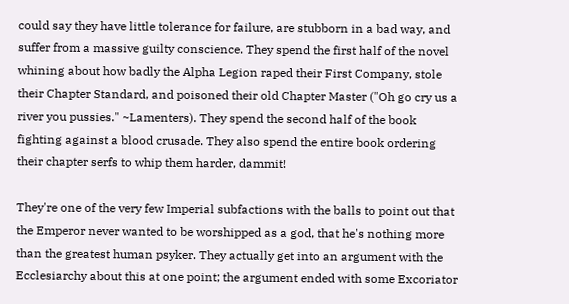could say they have little tolerance for failure, are stubborn in a bad way, and suffer from a massive guilty conscience. They spend the first half of the novel whining about how badly the Alpha Legion raped their First Company, stole their Chapter Standard, and poisoned their old Chapter Master ("Oh go cry us a river you pussies." ~Lamenters). They spend the second half of the book fighting against a blood crusade. They also spend the entire book ordering their chapter serfs to whip them harder, dammit!

They're one of the very few Imperial subfactions with the balls to point out that the Emperor never wanted to be worshipped as a god, that he's nothing more than the greatest human psyker. They actually get into an argument with the Ecclesiarchy about this at one point; the argument ended with some Excoriator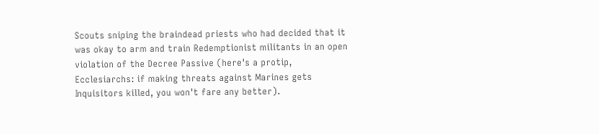Scouts sniping the braindead priests who had decided that it was okay to arm and train Redemptionist militants in an open violation of the Decree Passive (here's a protip, Ecclesiarchs: if making threats against Marines gets Inquisitors killed, you won't fare any better).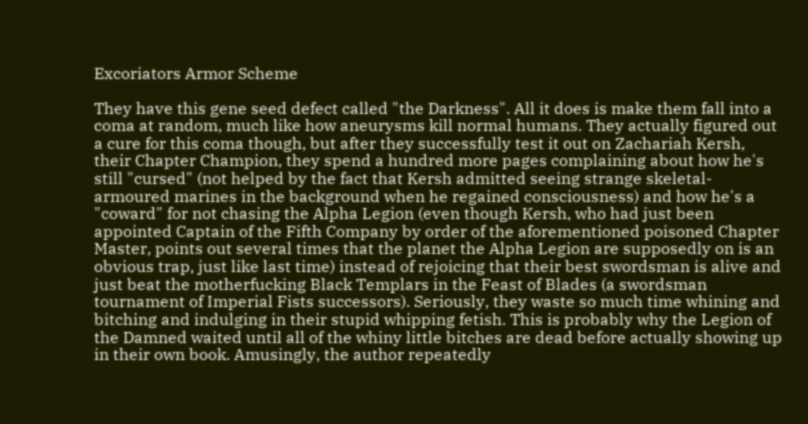Excoriators Armor Scheme

They have this gene seed defect called "the Darkness". All it does is make them fall into a coma at random, much like how aneurysms kill normal humans. They actually figured out a cure for this coma though, but after they successfully test it out on Zachariah Kersh, their Chapter Champion, they spend a hundred more pages complaining about how he's still "cursed" (not helped by the fact that Kersh admitted seeing strange skeletal-armoured marines in the background when he regained consciousness) and how he's a "coward" for not chasing the Alpha Legion (even though Kersh, who had just been appointed Captain of the Fifth Company by order of the aforementioned poisoned Chapter Master, points out several times that the planet the Alpha Legion are supposedly on is an obvious trap, just like last time) instead of rejoicing that their best swordsman is alive and just beat the motherfucking Black Templars in the Feast of Blades (a swordsman tournament of Imperial Fists successors). Seriously, they waste so much time whining and bitching and indulging in their stupid whipping fetish. This is probably why the Legion of the Damned waited until all of the whiny little bitches are dead before actually showing up in their own book. Amusingly, the author repeatedly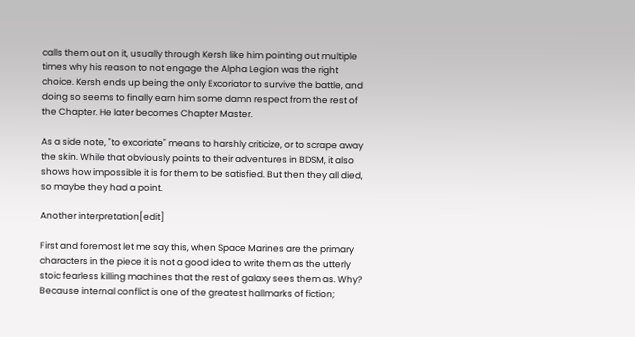calls them out on it, usually through Kersh like him pointing out multiple times why his reason to not engage the Alpha Legion was the right choice. Kersh ends up being the only Excoriator to survive the battle, and doing so seems to finally earn him some damn respect from the rest of the Chapter. He later becomes Chapter Master.

As a side note, "to excoriate" means to harshly criticize, or to scrape away the skin. While that obviously points to their adventures in BDSM, it also shows how impossible it is for them to be satisfied. But then they all died, so maybe they had a point.

Another interpretation[edit]

First and foremost let me say this, when Space Marines are the primary characters in the piece it is not a good idea to write them as the utterly stoic fearless killing machines that the rest of galaxy sees them as. Why? Because internal conflict is one of the greatest hallmarks of fiction;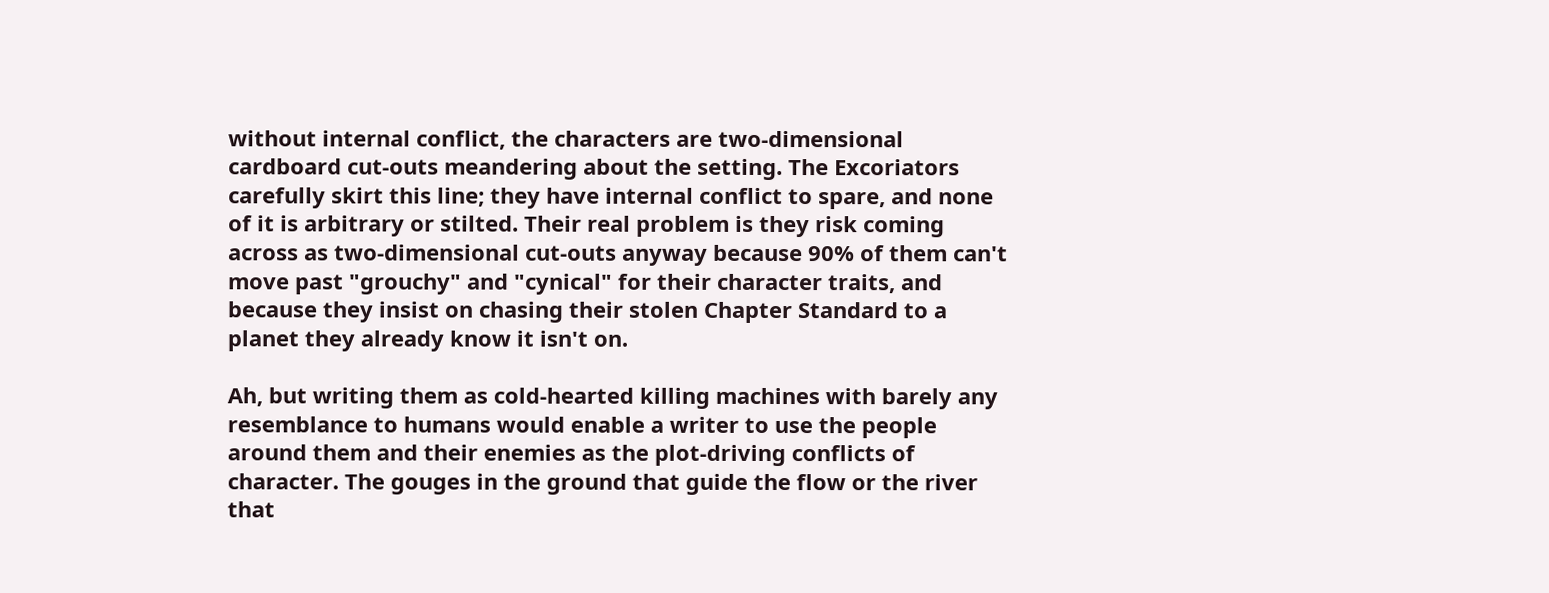without internal conflict, the characters are two-dimensional cardboard cut-outs meandering about the setting. The Excoriators carefully skirt this line; they have internal conflict to spare, and none of it is arbitrary or stilted. Their real problem is they risk coming across as two-dimensional cut-outs anyway because 90% of them can't move past "grouchy" and "cynical" for their character traits, and because they insist on chasing their stolen Chapter Standard to a planet they already know it isn't on.

Ah, but writing them as cold-hearted killing machines with barely any resemblance to humans would enable a writer to use the people around them and their enemies as the plot-driving conflicts of character. The gouges in the ground that guide the flow or the river that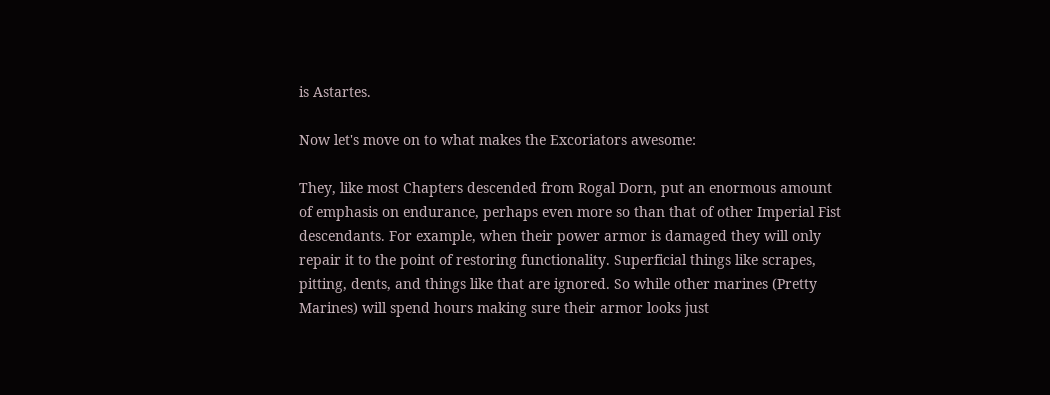is Astartes.

Now let's move on to what makes the Excoriators awesome:

They, like most Chapters descended from Rogal Dorn, put an enormous amount of emphasis on endurance, perhaps even more so than that of other Imperial Fist descendants. For example, when their power armor is damaged they will only repair it to the point of restoring functionality. Superficial things like scrapes, pitting, dents, and things like that are ignored. So while other marines (Pretty Marines) will spend hours making sure their armor looks just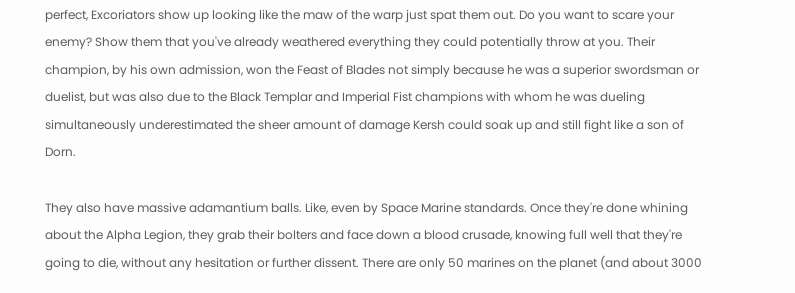perfect, Excoriators show up looking like the maw of the warp just spat them out. Do you want to scare your enemy? Show them that you've already weathered everything they could potentially throw at you. Their champion, by his own admission, won the Feast of Blades not simply because he was a superior swordsman or duelist, but was also due to the Black Templar and Imperial Fist champions with whom he was dueling simultaneously underestimated the sheer amount of damage Kersh could soak up and still fight like a son of Dorn.

They also have massive adamantium balls. Like, even by Space Marine standards. Once they're done whining about the Alpha Legion, they grab their bolters and face down a blood crusade, knowing full well that they're going to die, without any hesitation or further dissent. There are only 50 marines on the planet (and about 3000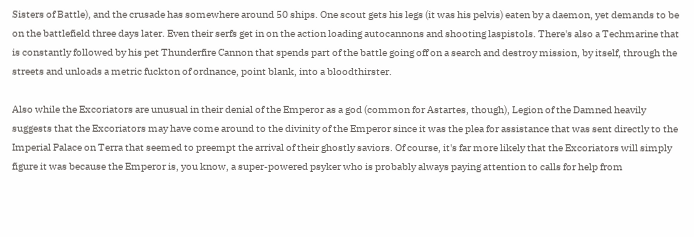Sisters of Battle), and the crusade has somewhere around 50 ships. One scout gets his legs (it was his pelvis) eaten by a daemon, yet demands to be on the battlefield three days later. Even their serfs get in on the action loading autocannons and shooting laspistols. There's also a Techmarine that is constantly followed by his pet Thunderfire Cannon that spends part of the battle going off on a search and destroy mission, by itself, through the streets and unloads a metric fuckton of ordnance, point blank, into a bloodthirster.

Also while the Excoriators are unusual in their denial of the Emperor as a god (common for Astartes, though), Legion of the Damned heavily suggests that the Excoriators may have come around to the divinity of the Emperor since it was the plea for assistance that was sent directly to the Imperial Palace on Terra that seemed to preempt the arrival of their ghostly saviors. Of course, it's far more likely that the Excoriators will simply figure it was because the Emperor is, you know, a super-powered psyker who is probably always paying attention to calls for help from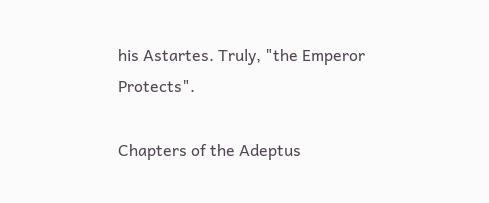his Astartes. Truly, "the Emperor Protects".

Chapters of the Adeptus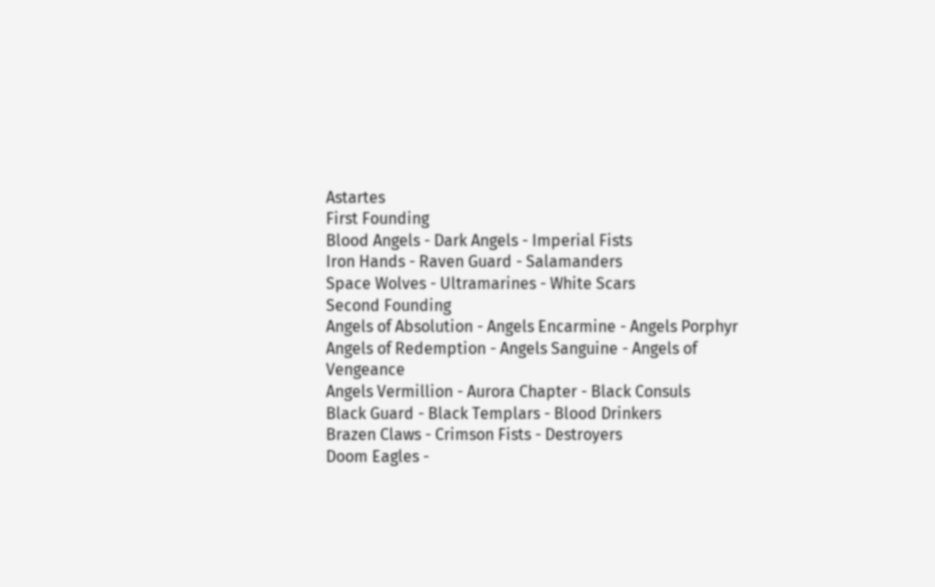Astartes
First Founding
Blood Angels - Dark Angels - Imperial Fists
Iron Hands - Raven Guard - Salamanders
Space Wolves - Ultramarines - White Scars
Second Founding
Angels of Absolution - Angels Encarmine - Angels Porphyr
Angels of Redemption - Angels Sanguine - Angels of Vengeance
Angels Vermillion - Aurora Chapter - Black Consuls
Black Guard - Black Templars - Blood Drinkers
Brazen Claws - Crimson Fists - Destroyers
Doom Eagles -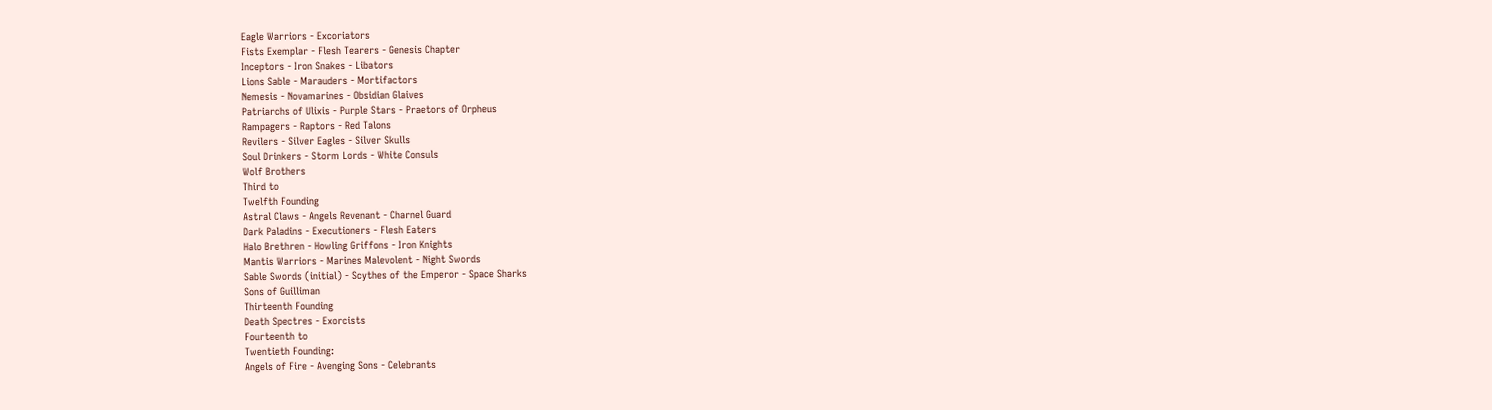Eagle Warriors - Excoriators
Fists Exemplar - Flesh Tearers - Genesis Chapter
Inceptors - Iron Snakes - Libators
Lions Sable - Marauders - Mortifactors
Nemesis - Novamarines - Obsidian Glaives
Patriarchs of Ulixis - Purple Stars - Praetors of Orpheus
Rampagers - Raptors - Red Talons
Revilers - Silver Eagles - Silver Skulls
Soul Drinkers - Storm Lords - White Consuls
Wolf Brothers
Third to
Twelfth Founding
Astral Claws - Angels Revenant - Charnel Guard
Dark Paladins - Executioners - Flesh Eaters
Halo Brethren - Howling Griffons - Iron Knights
Mantis Warriors - Marines Malevolent - Night Swords
Sable Swords (initial) - Scythes of the Emperor - Space Sharks
Sons of Guilliman
Thirteenth Founding
Death Spectres - Exorcists
Fourteenth to
Twentieth Founding:
Angels of Fire - Avenging Sons - Celebrants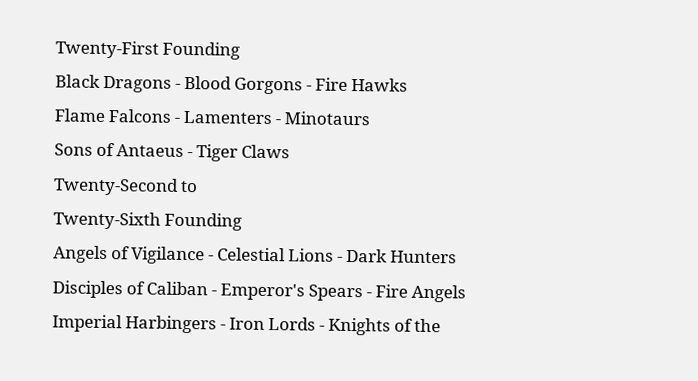Twenty-First Founding
Black Dragons - Blood Gorgons - Fire Hawks
Flame Falcons - Lamenters - Minotaurs
Sons of Antaeus - Tiger Claws
Twenty-Second to
Twenty-Sixth Founding
Angels of Vigilance - Celestial Lions - Dark Hunters
Disciples of Caliban - Emperor's Spears - Fire Angels
Imperial Harbingers - Iron Lords - Knights of the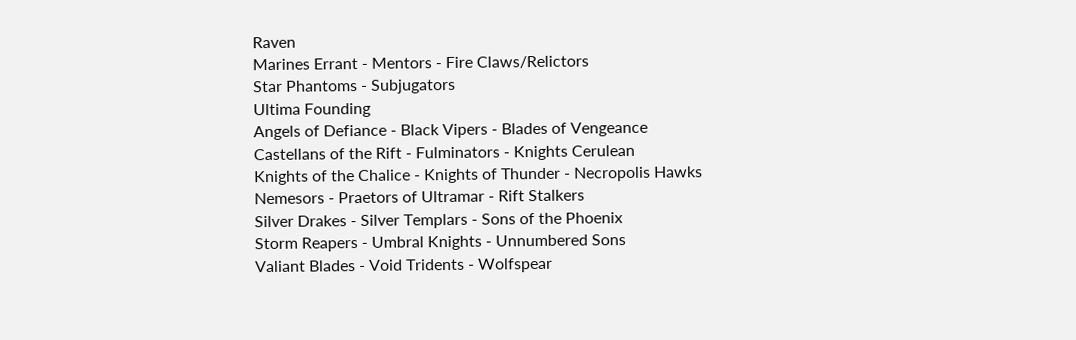Raven
Marines Errant - Mentors - Fire Claws/Relictors
Star Phantoms - Subjugators
Ultima Founding
Angels of Defiance - Black Vipers - Blades of Vengeance
Castellans of the Rift - Fulminators - Knights Cerulean
Knights of the Chalice - Knights of Thunder - Necropolis Hawks
Nemesors - Praetors of Ultramar - Rift Stalkers
Silver Drakes - Silver Templars - Sons of the Phoenix
Storm Reapers - Umbral Knights - Unnumbered Sons
Valiant Blades - Void Tridents - Wolfspear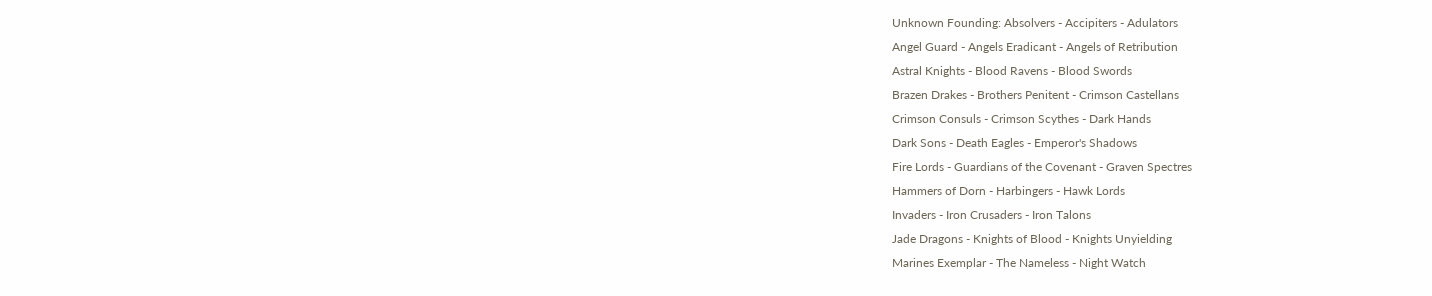Unknown Founding: Absolvers - Accipiters - Adulators
Angel Guard - Angels Eradicant - Angels of Retribution
Astral Knights - Blood Ravens - Blood Swords
Brazen Drakes - Brothers Penitent - Crimson Castellans
Crimson Consuls - Crimson Scythes - Dark Hands
Dark Sons - Death Eagles - Emperor's Shadows
Fire Lords - Guardians of the Covenant - Graven Spectres
Hammers of Dorn - Harbingers - Hawk Lords
Invaders - Iron Crusaders - Iron Talons
Jade Dragons - Knights of Blood - Knights Unyielding
Marines Exemplar - The Nameless - Night Watch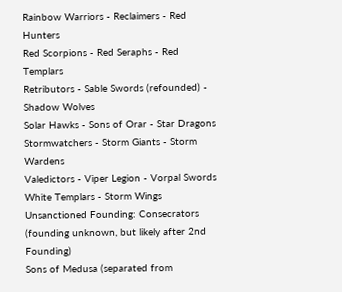Rainbow Warriors - Reclaimers - Red Hunters
Red Scorpions - Red Seraphs - Red Templars
Retributors - Sable Swords (refounded) - Shadow Wolves
Solar Hawks - Sons of Orar - Star Dragons
Stormwatchers - Storm Giants - Storm Wardens
Valedictors - Viper Legion - Vorpal Swords
White Templars - Storm Wings
Unsanctioned Founding: Consecrators (founding unknown, but likely after 2nd Founding)
Sons of Medusa (separated from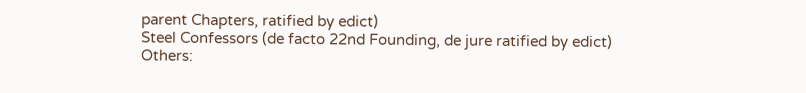parent Chapters, ratified by edict)
Steel Confessors (de facto 22nd Founding, de jure ratified by edict)
Others: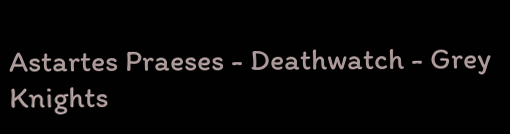Astartes Praeses - Deathwatch - Grey Knights